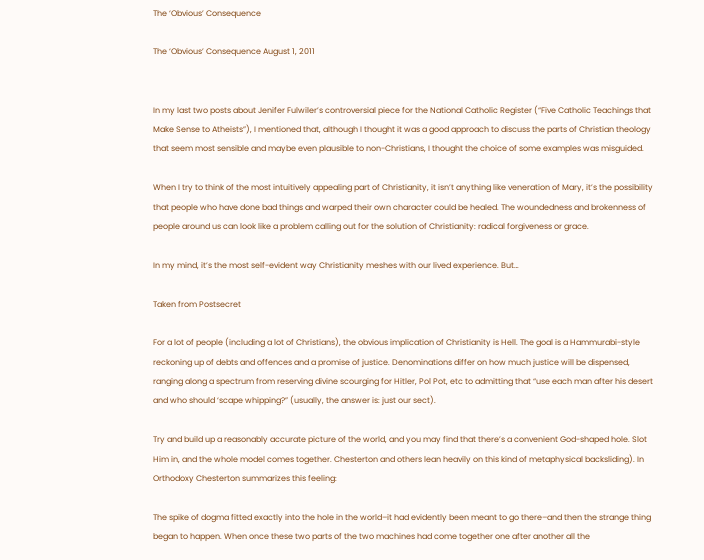The ‘Obvious’ Consequence

The ‘Obvious’ Consequence August 1, 2011


In my last two posts about Jenifer Fulwiler’s controversial piece for the National Catholic Register (“Five Catholic Teachings that Make Sense to Atheists”), I mentioned that, although I thought it was a good approach to discuss the parts of Christian theology that seem most sensible and maybe even plausible to non-Christians, I thought the choice of some examples was misguided.

When I try to think of the most intuitively appealing part of Christianity, it isn’t anything like veneration of Mary, it’s the possibility that people who have done bad things and warped their own character could be healed. The woundedness and brokenness of people around us can look like a problem calling out for the solution of Christianity: radical forgiveness or grace.

In my mind, it’s the most self-evident way Christianity meshes with our lived experience. But…

Taken from Postsecret

For a lot of people (including a lot of Christians), the obvious implication of Christianity is Hell. The goal is a Hammurabi-style reckoning up of debts and offences and a promise of justice. Denominations differ on how much justice will be dispensed, ranging along a spectrum from reserving divine scourging for Hitler, Pol Pot, etc to admitting that “use each man after his desert and who should ‘scape whipping?” (usually, the answer is: just our sect).

Try and build up a reasonably accurate picture of the world, and you may find that there’s a convenient God-shaped hole. Slot Him in, and the whole model comes together. Chesterton and others lean heavily on this kind of metaphysical backsliding). In Orthodoxy Chesterton summarizes this feeling:

The spike of dogma fitted exactly into the hole in the world–it had evidently been meant to go there–and then the strange thing began to happen. When once these two parts of the two machines had come together one after another all the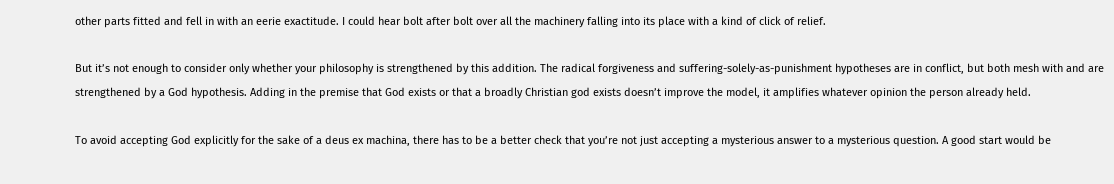other parts fitted and fell in with an eerie exactitude. I could hear bolt after bolt over all the machinery falling into its place with a kind of click of relief.

But it’s not enough to consider only whether your philosophy is strengthened by this addition. The radical forgiveness and suffering-solely-as-punishment hypotheses are in conflict, but both mesh with and are strengthened by a God hypothesis. Adding in the premise that God exists or that a broadly Christian god exists doesn’t improve the model, it amplifies whatever opinion the person already held.

To avoid accepting God explicitly for the sake of a deus ex machina, there has to be a better check that you’re not just accepting a mysterious answer to a mysterious question. A good start would be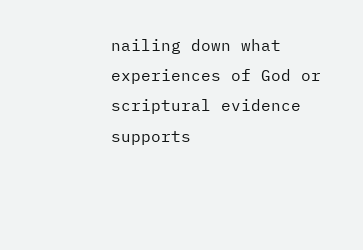nailing down what experiences of God or scriptural evidence supports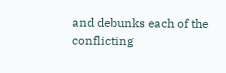and debunks each of the conflicting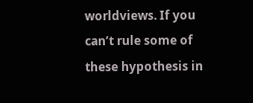worldviews. If you can’t rule some of these hypothesis in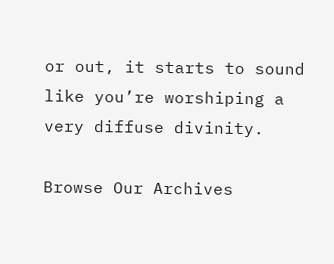or out, it starts to sound like you’re worshiping a very diffuse divinity.

Browse Our Archives